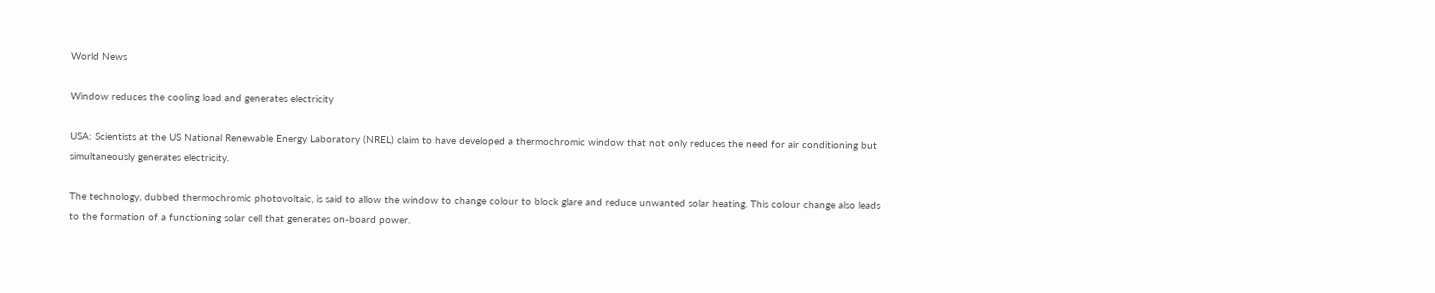World News

Window reduces the cooling load and generates electricity

USA: Scientists at the US National Renewable Energy Laboratory (NREL) claim to have developed a thermochromic window that not only reduces the need for air conditioning but simultaneously generates electricity.

The technology, dubbed thermochromic photovoltaic, is said to allow the window to change colour to block glare and reduce unwanted solar heating. This colour change also leads to the formation of a functioning solar cell that generates on-board power.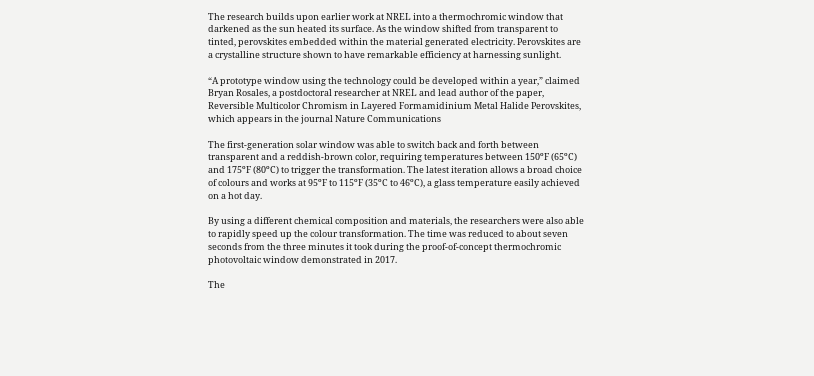The research builds upon earlier work at NREL into a thermochromic window that darkened as the sun heated its surface. As the window shifted from transparent to tinted, perovskites embedded within the material generated electricity. Perovskites are a crystalline structure shown to have remarkable efficiency at harnessing sunlight.

“A prototype window using the technology could be developed within a year,” claimed Bryan Rosales, a postdoctoral researcher at NREL and lead author of the paper, Reversible Multicolor Chromism in Layered Formamidinium Metal Halide Perovskites, which appears in the journal Nature Communications

The first-generation solar window was able to switch back and forth between transparent and a reddish-brown color, requiring temperatures between 150ºF (65ºC) and 175ºF (80ºC) to trigger the transformation. The latest iteration allows a broad choice of colours and works at 95ºF to 115ºF (35ºC to 46ºC), a glass temperature easily achieved on a hot day.

By using a different chemical composition and materials, the researchers were also able to rapidly speed up the colour transformation. The time was reduced to about seven seconds from the three minutes it took during the proof-of-concept thermochromic photovoltaic window demonstrated in 2017.

The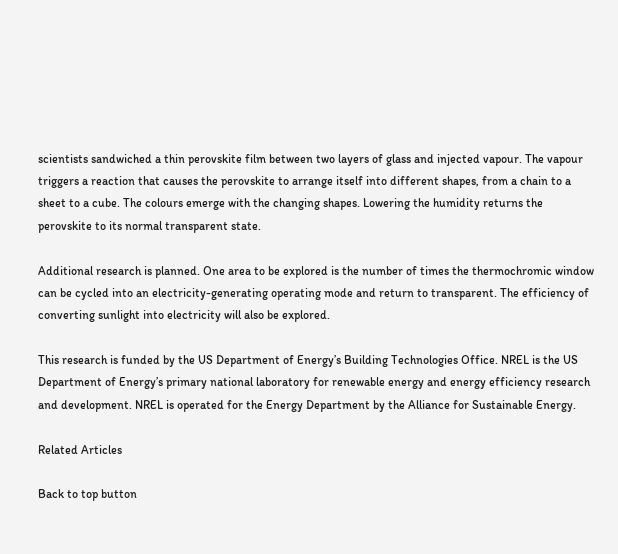scientists sandwiched a thin perovskite film between two layers of glass and injected vapour. The vapour triggers a reaction that causes the perovskite to arrange itself into different shapes, from a chain to a sheet to a cube. The colours emerge with the changing shapes. Lowering the humidity returns the perovskite to its normal transparent state.

Additional research is planned. One area to be explored is the number of times the thermochromic window can be cycled into an electricity-generating operating mode and return to transparent. The efficiency of converting sunlight into electricity will also be explored.

This research is funded by the US Department of Energy’s Building Technologies Office. NREL is the US Department of Energy’s primary national laboratory for renewable energy and energy efficiency research and development. NREL is operated for the Energy Department by the Alliance for Sustainable Energy.

Related Articles

Back to top button